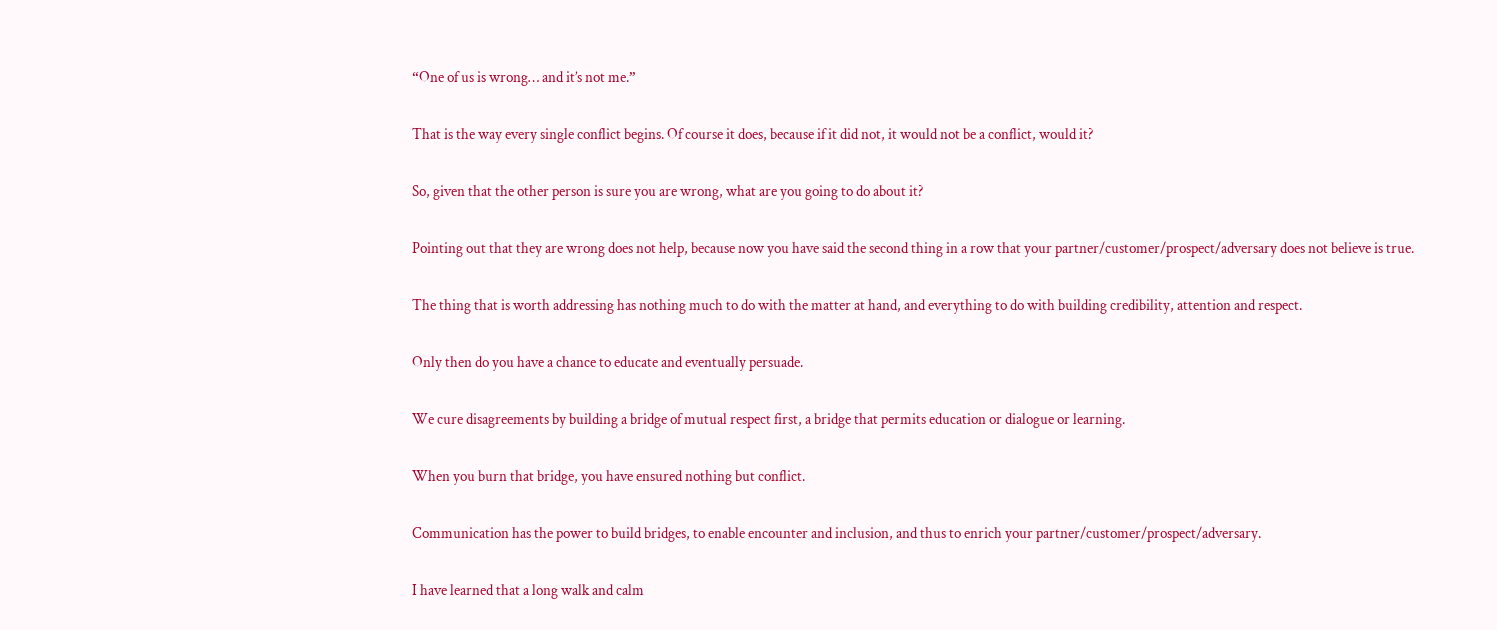“One of us is wrong… and it’s not me.”

That is the way every single conflict begins. Of course it does, because if it did not, it would not be a conflict, would it?

So, given that the other person is sure you are wrong, what are you going to do about it?

Pointing out that they are wrong does not help, because now you have said the second thing in a row that your partner/customer/prospect/adversary does not believe is true.

The thing that is worth addressing has nothing much to do with the matter at hand, and everything to do with building credibility, attention and respect.

Only then do you have a chance to educate and eventually persuade.

We cure disagreements by building a bridge of mutual respect first, a bridge that permits education or dialogue or learning.

When you burn that bridge, you have ensured nothing but conflict.

Communication has the power to build bridges, to enable encounter and inclusion, and thus to enrich your partner/customer/prospect/adversary.

I have learned that a long walk and calm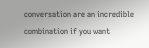conversation are an incredible combination if you want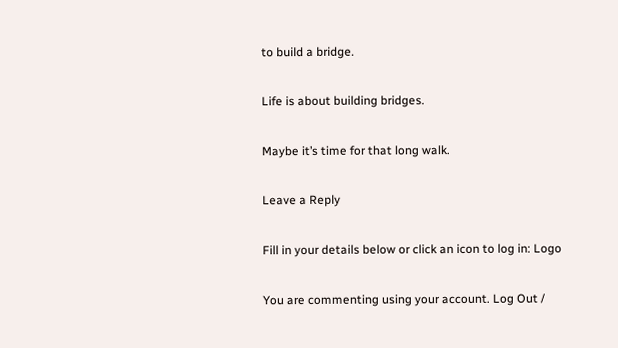to build a bridge.

Life is about building bridges.

Maybe it’s time for that long walk.

Leave a Reply

Fill in your details below or click an icon to log in: Logo

You are commenting using your account. Log Out /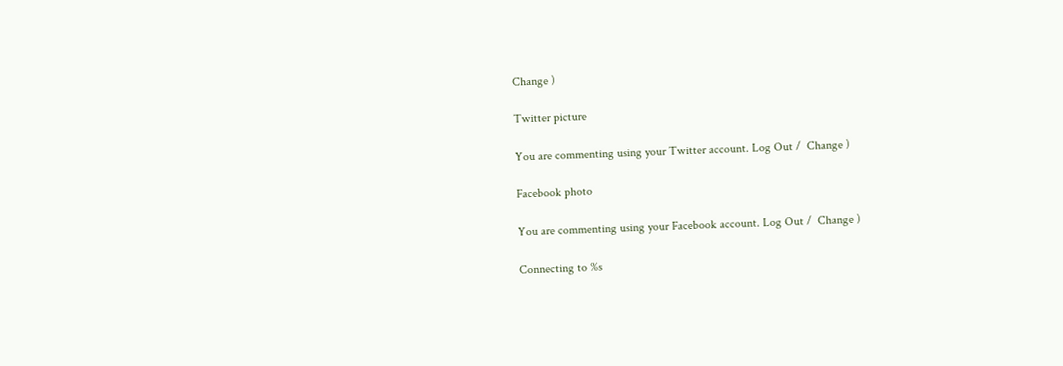Change )

Twitter picture

You are commenting using your Twitter account. Log Out /  Change )

Facebook photo

You are commenting using your Facebook account. Log Out /  Change )

Connecting to %s